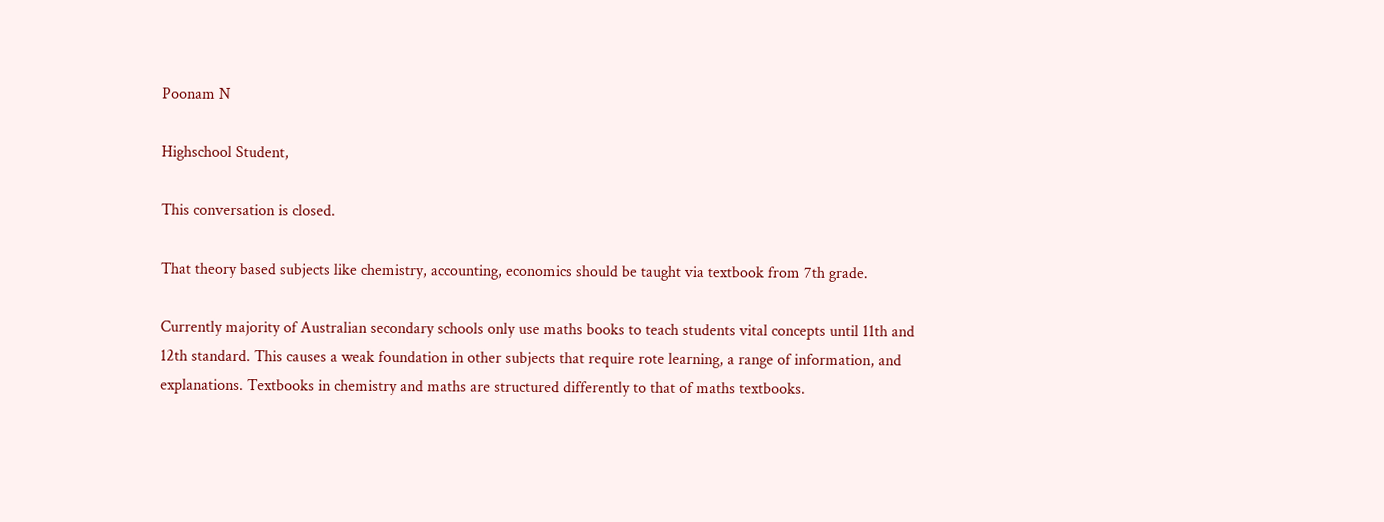Poonam N

Highschool Student,

This conversation is closed.

That theory based subjects like chemistry, accounting, economics should be taught via textbook from 7th grade.

Currently majority of Australian secondary schools only use maths books to teach students vital concepts until 11th and 12th standard. This causes a weak foundation in other subjects that require rote learning, a range of information, and explanations. Textbooks in chemistry and maths are structured differently to that of maths textbooks.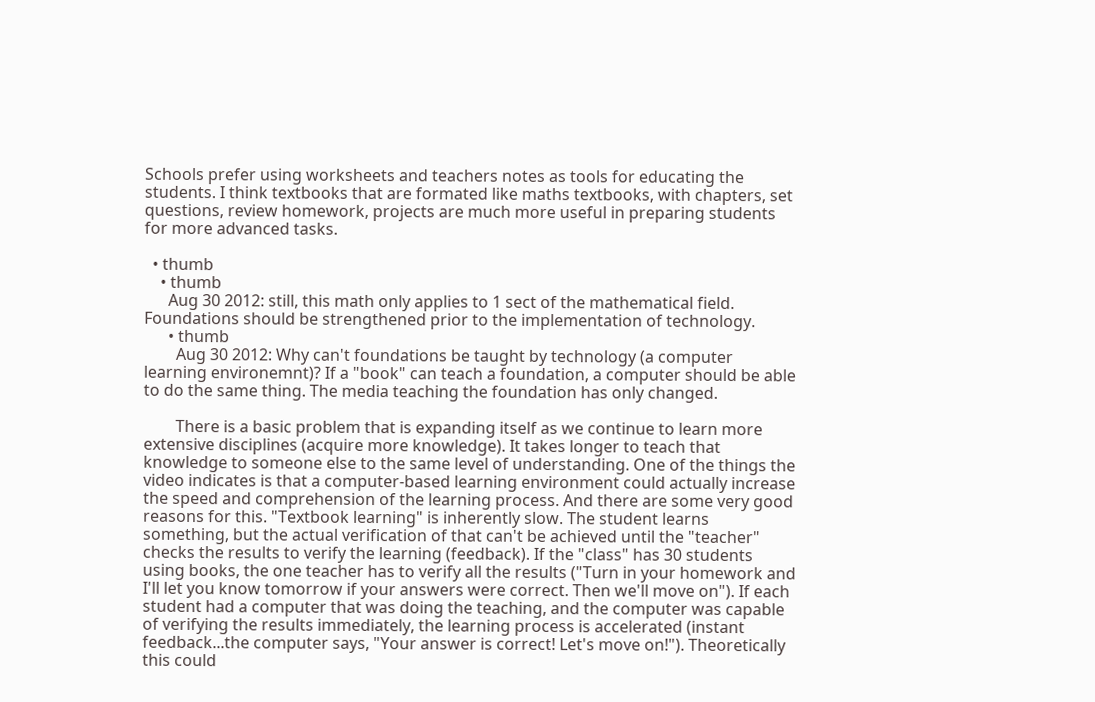Schools prefer using worksheets and teachers notes as tools for educating the students. I think textbooks that are formated like maths textbooks, with chapters, set questions, review homework, projects are much more useful in preparing students for more advanced tasks.

  • thumb
    • thumb
      Aug 30 2012: still, this math only applies to 1 sect of the mathematical field. Foundations should be strengthened prior to the implementation of technology.
      • thumb
        Aug 30 2012: Why can't foundations be taught by technology (a computer learning environemnt)? If a "book" can teach a foundation, a computer should be able to do the same thing. The media teaching the foundation has only changed.

        There is a basic problem that is expanding itself as we continue to learn more extensive disciplines (acquire more knowledge). It takes longer to teach that knowledge to someone else to the same level of understanding. One of the things the video indicates is that a computer-based learning environment could actually increase the speed and comprehension of the learning process. And there are some very good reasons for this. "Textbook learning" is inherently slow. The student learns something, but the actual verification of that can't be achieved until the "teacher" checks the results to verify the learning (feedback). If the "class" has 30 students using books, the one teacher has to verify all the results ("Turn in your homework and I'll let you know tomorrow if your answers were correct. Then we'll move on"). If each student had a computer that was doing the teaching, and the computer was capable of verifying the results immediately, the learning process is accelerated (instant feedback...the computer says, "Your answer is correct! Let's move on!"). Theoretically this could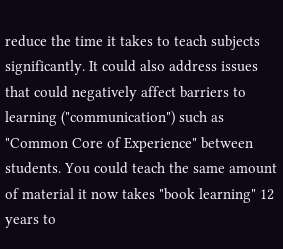reduce the time it takes to teach subjects significantly. It could also address issues that could negatively affect barriers to learning ("communication") such as "Common Core of Experience" between students. You could teach the same amount of material it now takes "book learning" 12 years to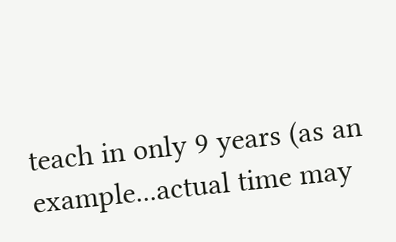teach in only 9 years (as an example...actual time may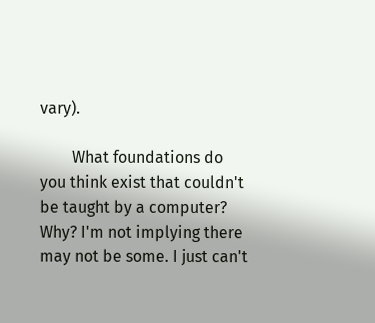vary).

        What foundations do you think exist that couldn't be taught by a computer? Why? I'm not implying there may not be some. I just can't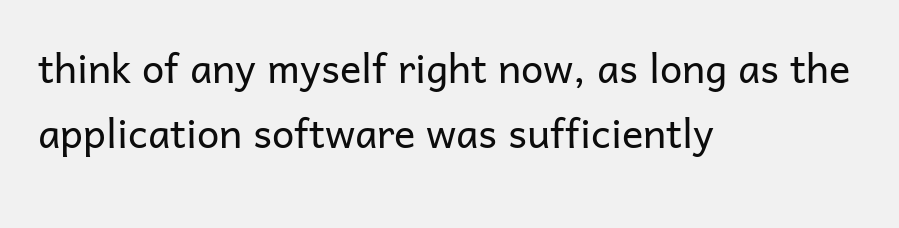think of any myself right now, as long as the application software was sufficiently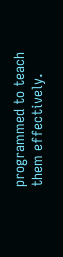programmed to teach them effectively.